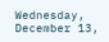Wednesday, December 13,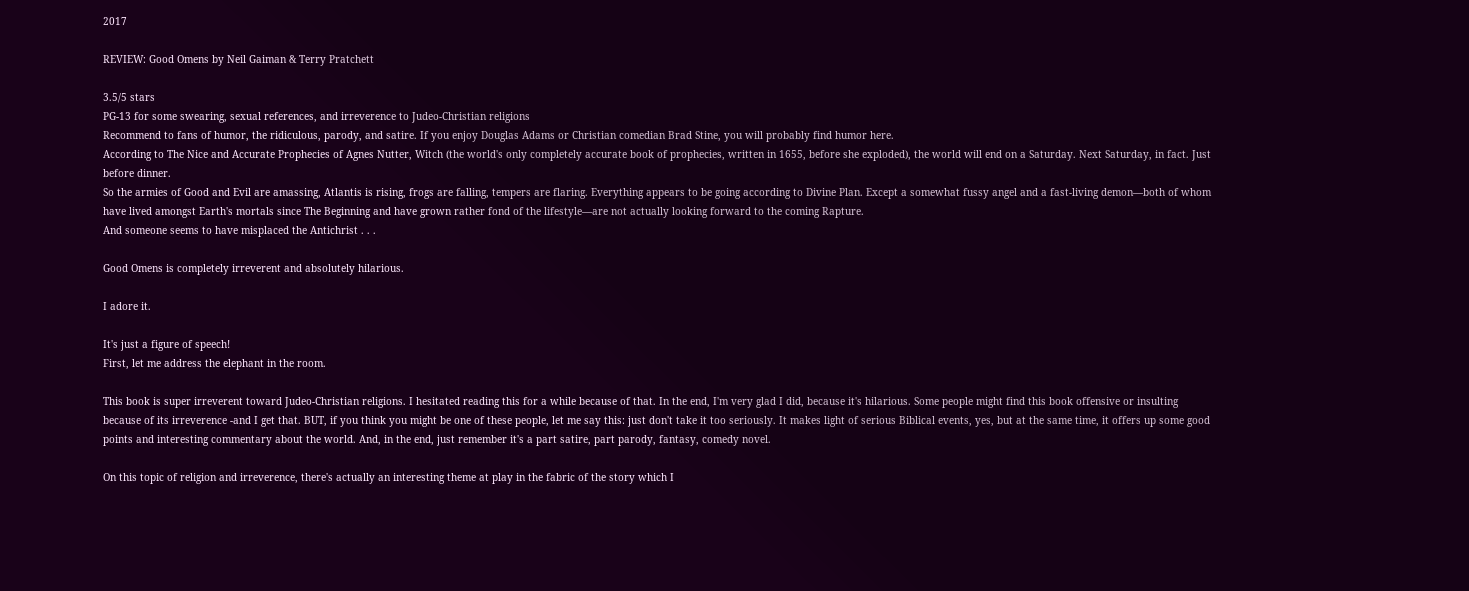2017

REVIEW: Good Omens by Neil Gaiman & Terry Pratchett

3.5/5 stars
PG-13 for some swearing, sexual references, and irreverence to Judeo-Christian religions
Recommend to fans of humor, the ridiculous, parody, and satire. If you enjoy Douglas Adams or Christian comedian Brad Stine, you will probably find humor here.
According to The Nice and Accurate Prophecies of Agnes Nutter, Witch (the world's only completely accurate book of prophecies, written in 1655, before she exploded), the world will end on a Saturday. Next Saturday, in fact. Just before dinner.
So the armies of Good and Evil are amassing, Atlantis is rising, frogs are falling, tempers are flaring. Everything appears to be going according to Divine Plan. Except a somewhat fussy angel and a fast-living demon—both of whom have lived amongst Earth's mortals since The Beginning and have grown rather fond of the lifestyle—are not actually looking forward to the coming Rapture.
And someone seems to have misplaced the Antichrist . . .

Good Omens is completely irreverent and absolutely hilarious.

I adore it.

It's just a figure of speech!
First, let me address the elephant in the room.

This book is super irreverent toward Judeo-Christian religions. I hesitated reading this for a while because of that. In the end, I'm very glad I did, because it's hilarious. Some people might find this book offensive or insulting because of its irreverence -and I get that. BUT, if you think you might be one of these people, let me say this: just don't take it too seriously. It makes light of serious Biblical events, yes, but at the same time, it offers up some good points and interesting commentary about the world. And, in the end, just remember it's a part satire, part parody, fantasy, comedy novel.

On this topic of religion and irreverence, there's actually an interesting theme at play in the fabric of the story which I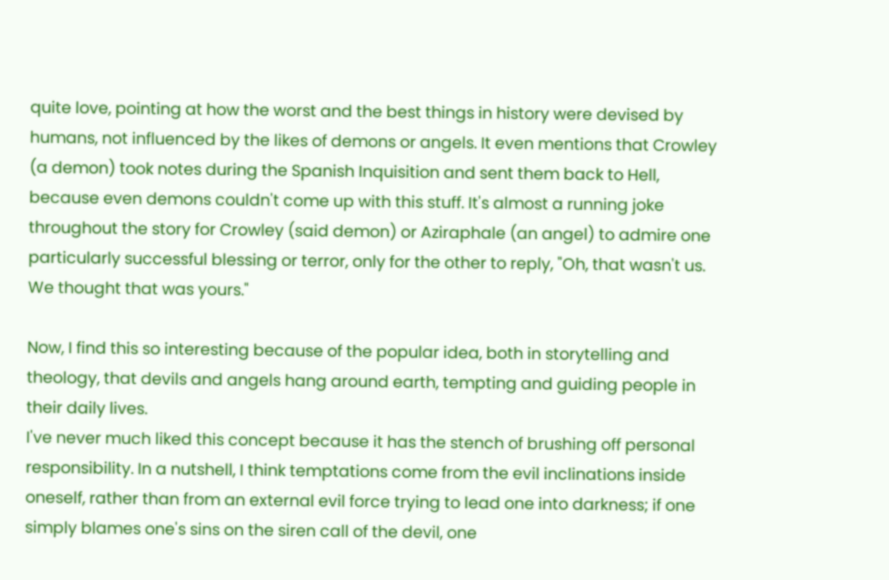quite love, pointing at how the worst and the best things in history were devised by humans, not influenced by the likes of demons or angels. It even mentions that Crowley (a demon) took notes during the Spanish Inquisition and sent them back to Hell, because even demons couldn't come up with this stuff. It's almost a running joke throughout the story for Crowley (said demon) or Aziraphale (an angel) to admire one particularly successful blessing or terror, only for the other to reply, "Oh, that wasn't us. We thought that was yours."

Now, I find this so interesting because of the popular idea, both in storytelling and theology, that devils and angels hang around earth, tempting and guiding people in their daily lives.
I've never much liked this concept because it has the stench of brushing off personal responsibility. In a nutshell, I think temptations come from the evil inclinations inside oneself, rather than from an external evil force trying to lead one into darkness; if one simply blames one's sins on the siren call of the devil, one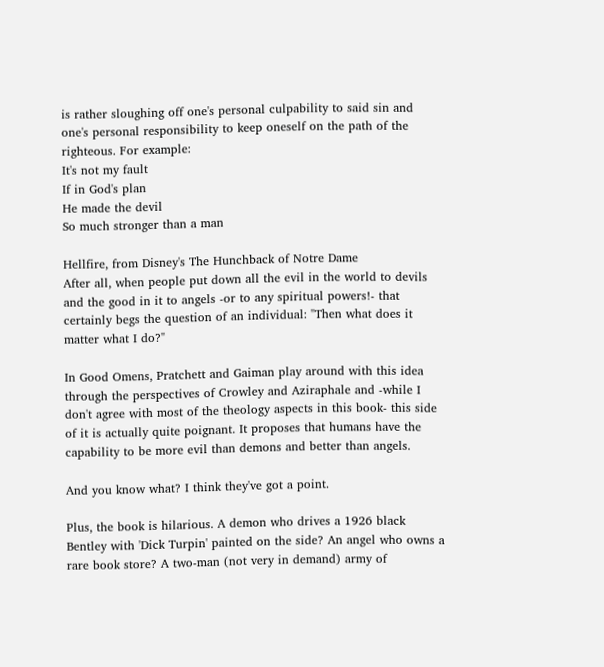is rather sloughing off one's personal culpability to said sin and one's personal responsibility to keep oneself on the path of the righteous. For example:
It's not my fault
If in God's plan
He made the devil
So much stronger than a man

Hellfire, from Disney's The Hunchback of Notre Dame
After all, when people put down all the evil in the world to devils and the good in it to angels -or to any spiritual powers!- that certainly begs the question of an individual: "Then what does it matter what I do?"

In Good Omens, Pratchett and Gaiman play around with this idea through the perspectives of Crowley and Aziraphale and -while I don't agree with most of the theology aspects in this book- this side of it is actually quite poignant. It proposes that humans have the capability to be more evil than demons and better than angels.

And you know what? I think they've got a point.

Plus, the book is hilarious. A demon who drives a 1926 black Bentley with 'Dick Turpin' painted on the side? An angel who owns a rare book store? A two-man (not very in demand) army of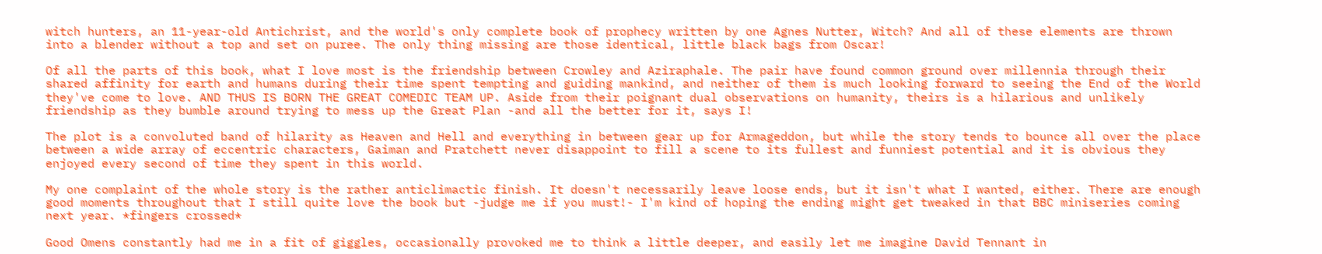witch hunters, an 11-year-old Antichrist, and the world's only complete book of prophecy written by one Agnes Nutter, Witch? And all of these elements are thrown into a blender without a top and set on puree. The only thing missing are those identical, little black bags from Oscar!

Of all the parts of this book, what I love most is the friendship between Crowley and Aziraphale. The pair have found common ground over millennia through their shared affinity for earth and humans during their time spent tempting and guiding mankind, and neither of them is much looking forward to seeing the End of the World they've come to love. AND THUS IS BORN THE GREAT COMEDIC TEAM UP. Aside from their poignant dual observations on humanity, theirs is a hilarious and unlikely friendship as they bumble around trying to mess up the Great Plan -and all the better for it, says I!

The plot is a convoluted band of hilarity as Heaven and Hell and everything in between gear up for Armageddon, but while the story tends to bounce all over the place between a wide array of eccentric characters, Gaiman and Pratchett never disappoint to fill a scene to its fullest and funniest potential and it is obvious they enjoyed every second of time they spent in this world.

My one complaint of the whole story is the rather anticlimactic finish. It doesn't necessarily leave loose ends, but it isn't what I wanted, either. There are enough good moments throughout that I still quite love the book but -judge me if you must!- I'm kind of hoping the ending might get tweaked in that BBC miniseries coming next year. *fingers crossed*

Good Omens constantly had me in a fit of giggles, occasionally provoked me to think a little deeper, and easily let me imagine David Tennant in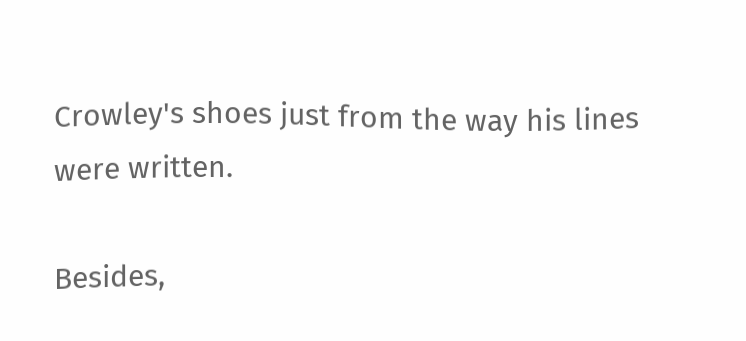Crowley's shoes just from the way his lines were written.

Besides,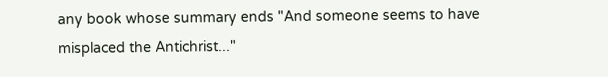any book whose summary ends "And someone seems to have misplaced the Antichrist..."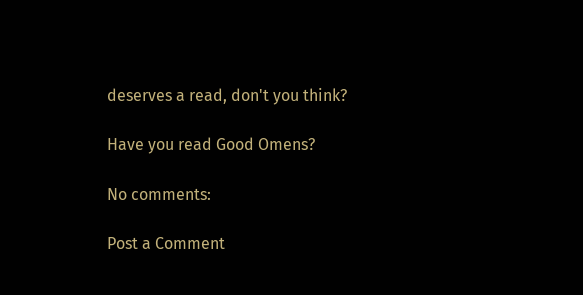deserves a read, don't you think?

Have you read Good Omens?

No comments:

Post a Comment